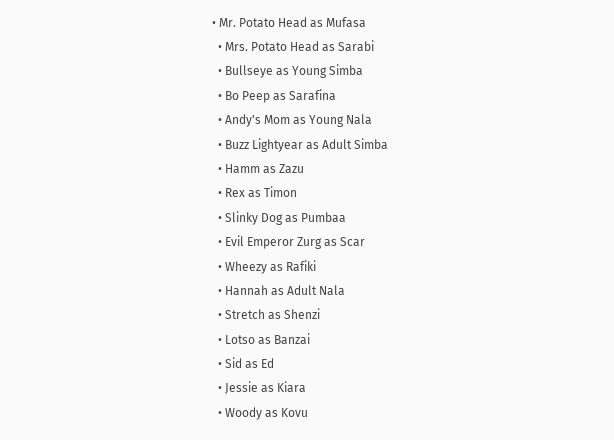• Mr. Potato Head as Mufasa
  • Mrs. Potato Head as Sarabi
  • Bullseye as Young Simba
  • Bo Peep as Sarafina
  • Andy's Mom as Young Nala
  • Buzz Lightyear as Adult Simba
  • Hamm as Zazu
  • Rex as Timon
  • Slinky Dog as Pumbaa
  • Evil Emperor Zurg as Scar
  • Wheezy as Rafiki
  • Hannah as Adult Nala
  • Stretch as Shenzi
  • Lotso as Banzai
  • Sid as Ed
  • Jessie as Kiara
  • Woody as Kovu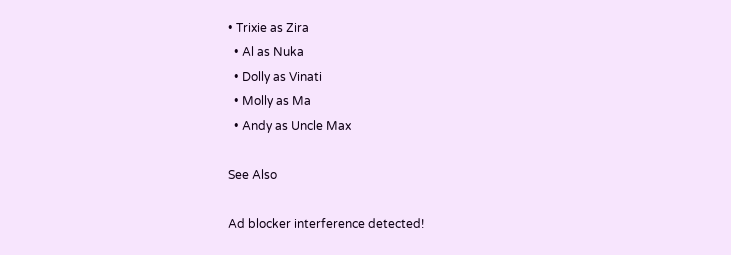• Trixie as Zira
  • Al as Nuka
  • Dolly as Vinati
  • Molly as Ma
  • Andy as Uncle Max

See Also

Ad blocker interference detected!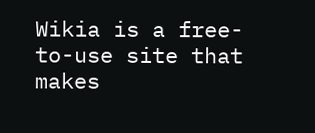Wikia is a free-to-use site that makes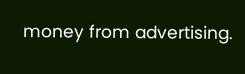money from advertising.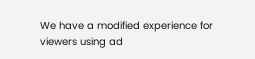We have a modified experience for viewers using ad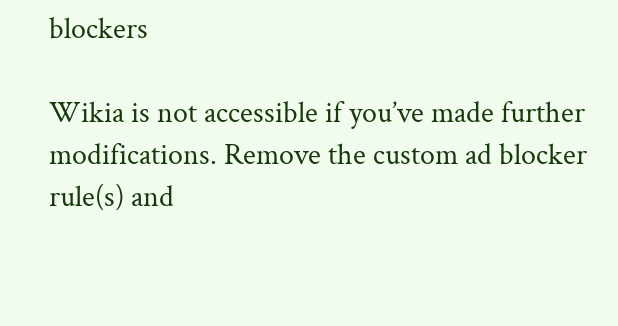blockers

Wikia is not accessible if you’ve made further modifications. Remove the custom ad blocker rule(s) and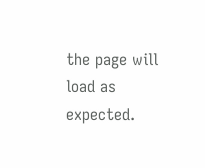the page will load as expected.